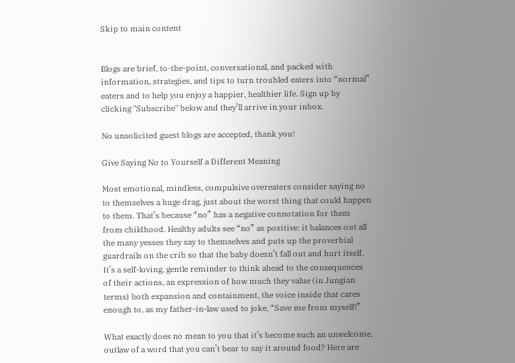Skip to main content


Blogs are brief, to-the-point, conversational, and packed with information, strategies, and tips to turn troubled eaters into “normal” eaters and to help you enjoy a happier, healthier life. Sign up by clicking "Subscribe" below and they’ll arrive in your inbox.

No unsolicited guest blogs are accepted, thank you!

Give Saying No to Yourself a Different Meaning

Most emotional, mindless, compulsive overeaters consider saying no to themselves a huge drag, just about the worst thing that could happen to them. That’s because “no” has a negative connotation for them from childhood. Healthy adults see “no” as positive: it balances out all the many yesses they say to themselves and puts up the proverbial guardrails on the crib so that the baby doesn’t fall out and hurt itself. It’s a self-loving, gentle reminder to think ahead to the consequences of their actions, an expression of how much they value (in Jungian terms) both expansion and containment, the voice inside that cares enough to, as my father-in-law used to joke, “Save me from myself!”

What exactly does no mean to you that it’s become such an unwelcome, outlaw of a word that you can’t bear to say it around food? Here are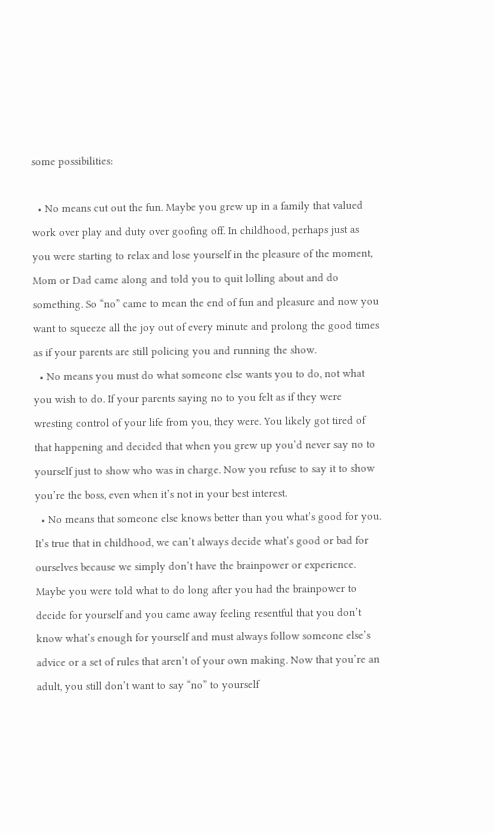some possibilities:

  • No means cut out the fun. Maybe you grew up in a family that valued work over play and duty over goofing off. In childhood, perhaps just as you were starting to relax and lose yourself in the pleasure of the moment, Mom or Dad came along and told you to quit lolling about and do something. So “no” came to mean the end of fun and pleasure and now you want to squeeze all the joy out of every minute and prolong the good times as if your parents are still policing you and running the show.
  • No means you must do what someone else wants you to do, not what you wish to do. If your parents saying no to you felt as if they were wresting control of your life from you, they were. You likely got tired of that happening and decided that when you grew up you’d never say no to yourself just to show who was in charge. Now you refuse to say it to show you’re the boss, even when it’s not in your best interest.
  • No means that someone else knows better than you what’s good for you. It’s true that in childhood, we can’t always decide what’s good or bad for ourselves because we simply don’t have the brainpower or experience. Maybe you were told what to do long after you had the brainpower to decide for yourself and you came away feeling resentful that you don’t know what’s enough for yourself and must always follow someone else’s advice or a set of rules that aren’t of your own making. Now that you’re an adult, you still don’t want to say “no” to yourself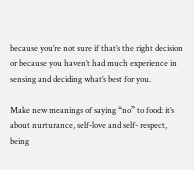because you’re not sure if that’s the right decision or because you haven’t had much experience in sensing and deciding what’s best for you.

Make new meanings of saying “no” to food: it’s about nurturance, self-love and self- respect, being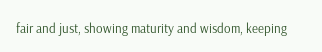fair and just, showing maturity and wisdom, keeping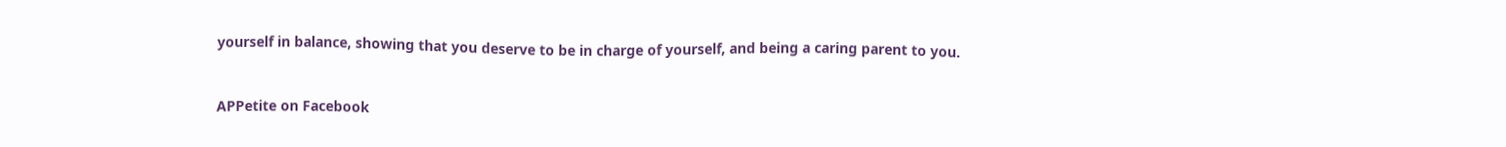yourself in balance, showing that you deserve to be in charge of yourself, and being a caring parent to you.



APPetite on Facebook